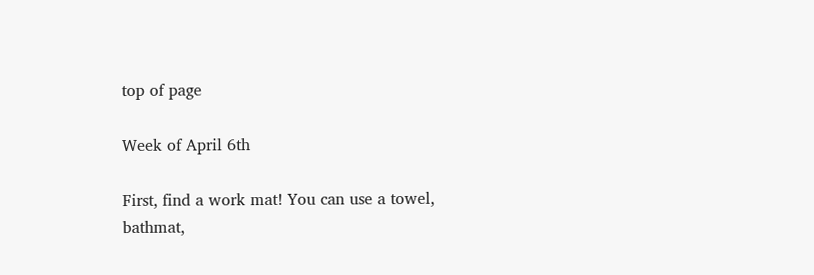top of page

Week of April 6th

First, find a work mat! You can use a towel, bathmat,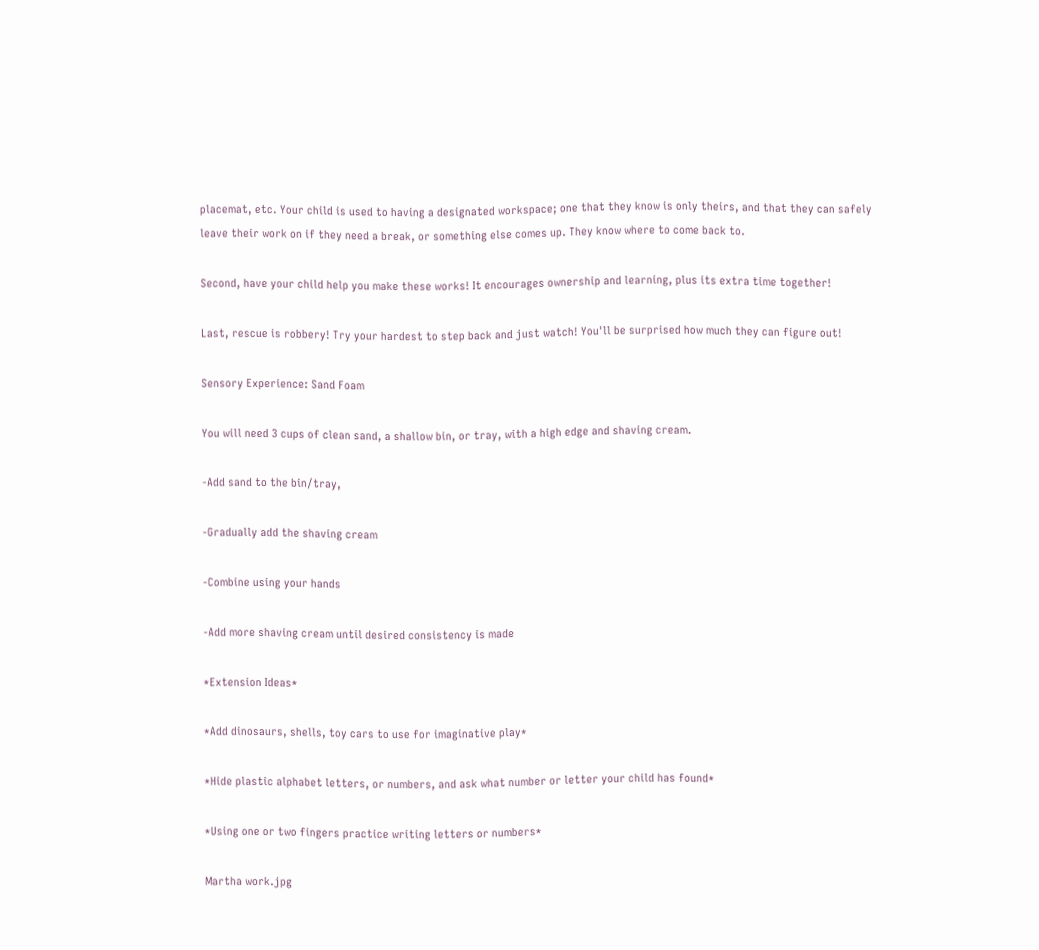placemat, etc. Your child is used to having a designated workspace; one that they know is only theirs, and that they can safely leave their work on if they need a break, or something else comes up. They know where to come back to.

Second, have your child help you make these works! It encourages ownership and learning, plus its extra time together!

Last, rescue is robbery! Try your hardest to step back and just watch! You'll be surprised how much they can figure out!

Sensory Experience: Sand Foam

You will need 3 cups of clean sand, a shallow bin, or tray, with a high edge and shaving cream.

-Add sand to the bin/tray,

-Gradually add the shaving cream

-Combine using your hands

-Add more shaving cream until desired consistency is made

*Extension Ideas*

*Add dinosaurs, shells, toy cars to use for imaginative play*

*Hide plastic alphabet letters, or numbers, and ask what number or letter your child has found*

*Using one or two fingers practice writing letters or numbers*

Martha work.jpg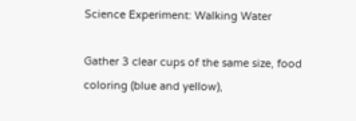Science Experiment: Walking Water

Gather 3 clear cups of the same size, food coloring (blue and yellow),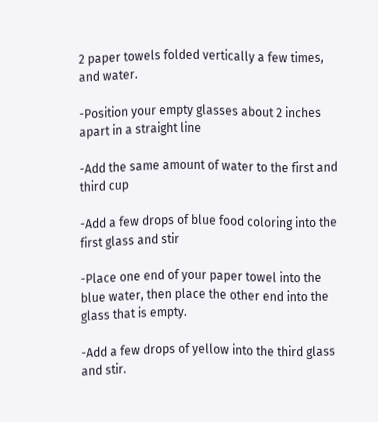2 paper towels folded vertically a few times, and water.

-Position your empty glasses about 2 inches apart in a straight line

-Add the same amount of water to the first and third cup

-Add a few drops of blue food coloring into the first glass and stir

-Place one end of your paper towel into the blue water, then place the other end into the glass that is empty.

-Add a few drops of yellow into the third glass and stir.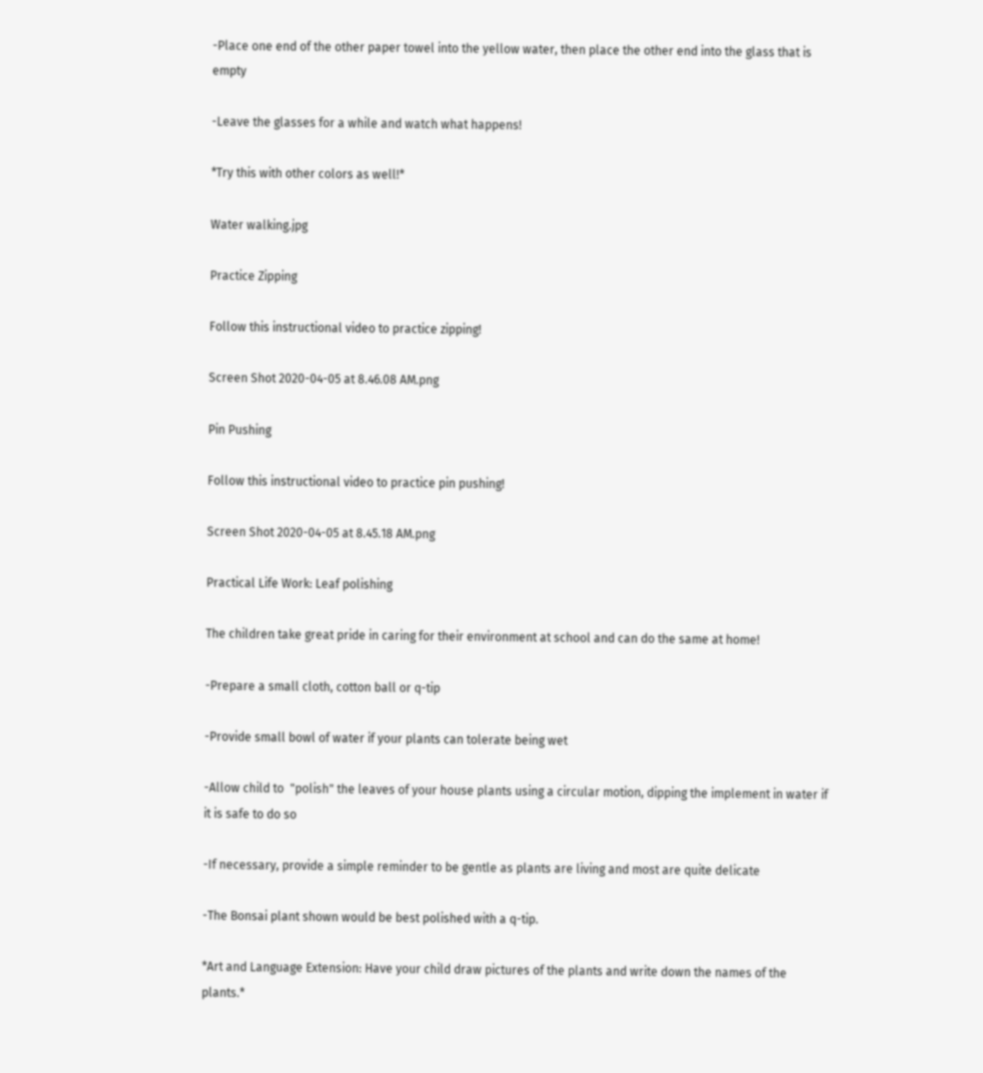-Place one end of the other paper towel into the yellow water, then place the other end into the glass that is empty

-Leave the glasses for a while and watch what happens!

*Try this with other colors as well!*

Water walking.jpg

Practice Zipping

Follow this instructional video to practice zipping!

Screen Shot 2020-04-05 at 8.46.08 AM.png

Pin Pushing

Follow this instructional video to practice pin pushing!

Screen Shot 2020-04-05 at 8.45.18 AM.png

Practical Life Work: Leaf polishing

The children take great pride in caring for their environment at school and can do the same at home!

-Prepare a small cloth, cotton ball or q-tip

-Provide small bowl of water if your plants can tolerate being wet

-Allow child to  "polish" the leaves of your house plants using a circular motion, dipping the implement in water if it is safe to do so

-If necessary, provide a simple reminder to be gentle as plants are living and most are quite delicate

-The Bonsai plant shown would be best polished with a q-tip.

*Art and Language Extension: Have your child draw pictures of the plants and write down the names of the plants.*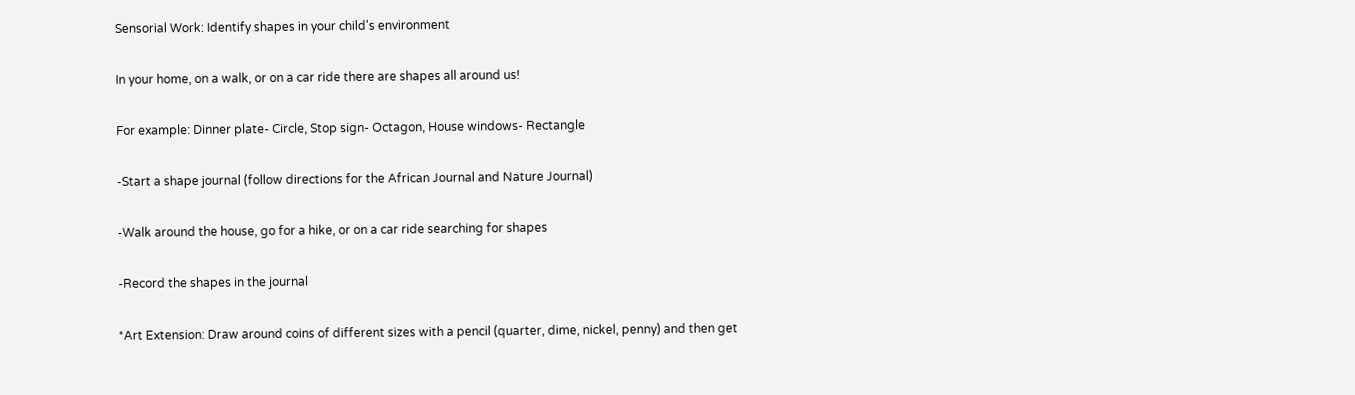Sensorial Work: Identify shapes in your child's environment

In your home, on a walk, or on a car ride there are shapes all around us!

For example: Dinner plate- Circle, Stop sign- Octagon, House windows- Rectangle

-Start a shape journal (follow directions for the African Journal and Nature Journal)

-Walk around the house, go for a hike, or on a car ride searching for shapes

-Record the shapes in the journal

*Art Extension: Draw around coins of different sizes with a pencil (quarter, dime, nickel, penny) and then get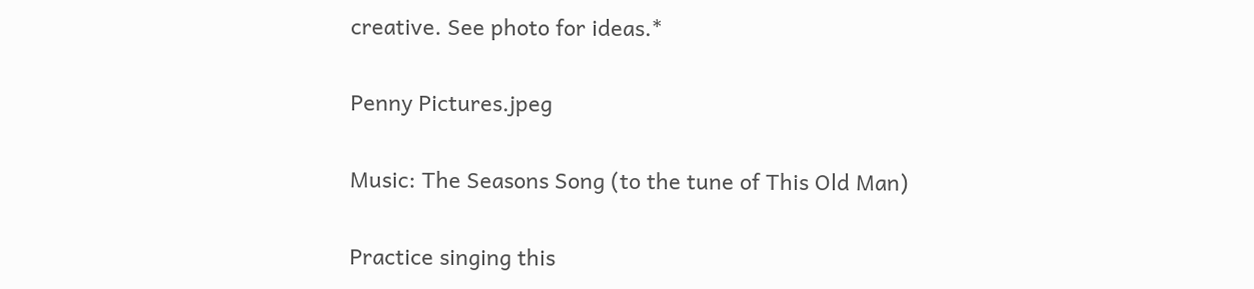creative. See photo for ideas.*

Penny Pictures.jpeg

Music: The Seasons Song (to the tune of This Old Man)

Practice singing this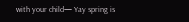with your child— Yay spring is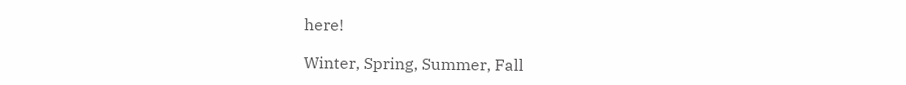here!

Winter, Spring, Summer, Fall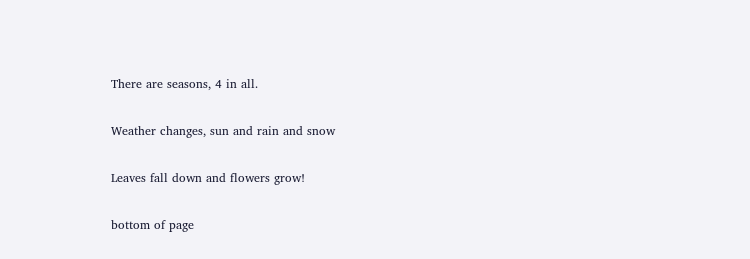There are seasons, 4 in all.

Weather changes, sun and rain and snow

Leaves fall down and flowers grow!

bottom of page